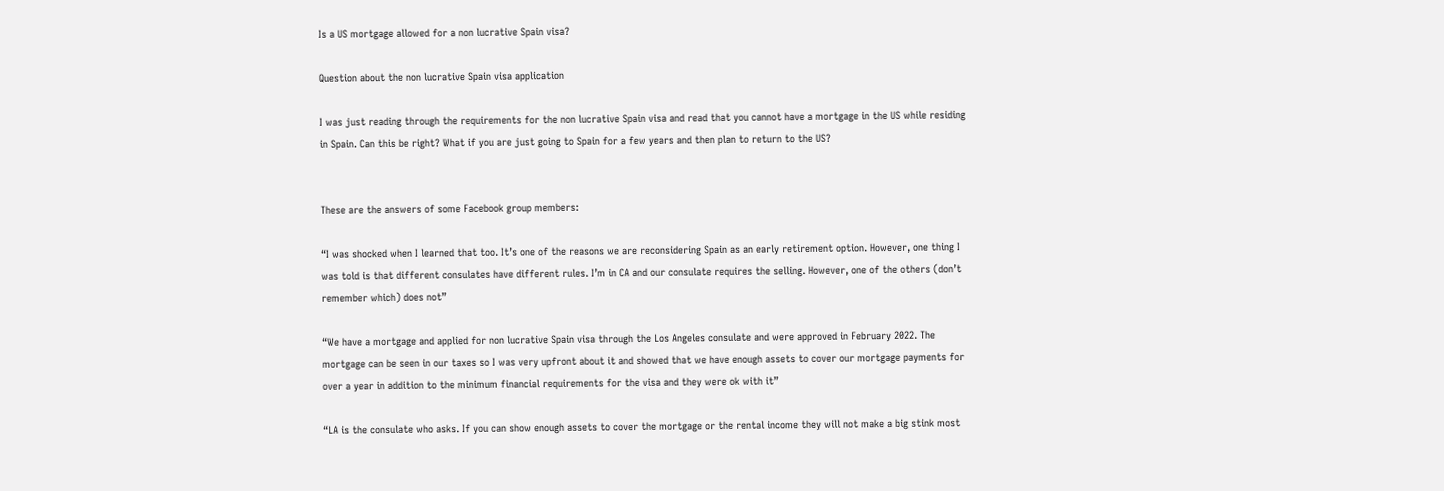Is a US mortgage allowed for a non lucrative Spain visa?

Question about the non lucrative Spain visa application

I was just reading through the requirements for the non lucrative Spain visa and read that you cannot have a mortgage in the US while residing in Spain. Can this be right? What if you are just going to Spain for a few years and then plan to return to the US?


These are the answers of some Facebook group members:

“I was shocked when I learned that too. It’s one of the reasons we are reconsidering Spain as an early retirement option. However, one thing I was told is that different consulates have different rules. I’m in CA and our consulate requires the selling. However, one of the others (don’t remember which) does not”

“We have a mortgage and applied for non lucrative Spain visa through the Los Angeles consulate and were approved in February 2022. The mortgage can be seen in our taxes so I was very upfront about it and showed that we have enough assets to cover our mortgage payments for over a year in addition to the minimum financial requirements for the visa and they were ok with it”

“LA is the consulate who asks. If you can show enough assets to cover the mortgage or the rental income they will not make a big stink most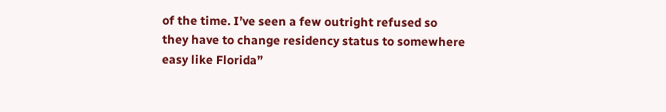of the time. I’ve seen a few outright refused so they have to change residency status to somewhere easy like Florida”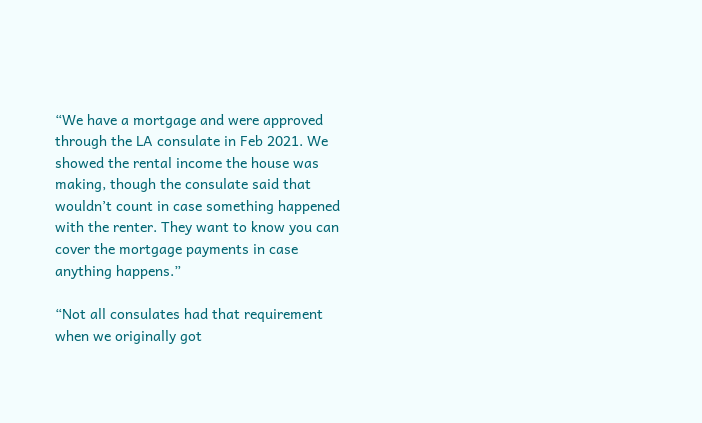“We have a mortgage and were approved through the LA consulate in Feb 2021. We showed the rental income the house was making, though the consulate said that wouldn’t count in case something happened with the renter. They want to know you can cover the mortgage payments in case anything happens.”

“Not all consulates had that requirement when we originally got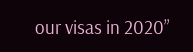our visas in 2020”